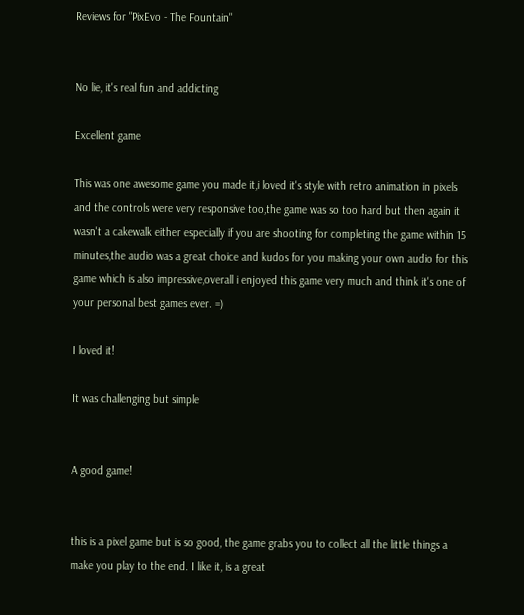Reviews for "PixEvo - The Fountain"


No lie, it's real fun and addicting

Excellent game

This was one awesome game you made it,i loved it's style with retro animation in pixels and the controls were very responsive too,the game was so too hard but then again it wasn't a cakewalk either especially if you are shooting for completing the game within 15 minutes,the audio was a great choice and kudos for you making your own audio for this game which is also impressive,overall i enjoyed this game very much and think it's one of your personal best games ever. =)

I loved it!

It was challenging but simple


A good game!


this is a pixel game but is so good, the game grabs you to collect all the little things a make you play to the end. I like it, is a great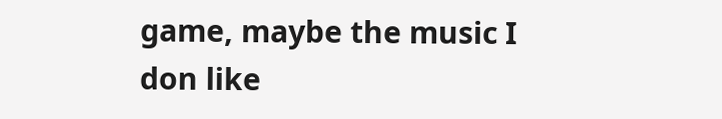game, maybe the music I don like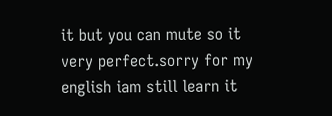it but you can mute so it very perfect.sorry for my english iam still learn it